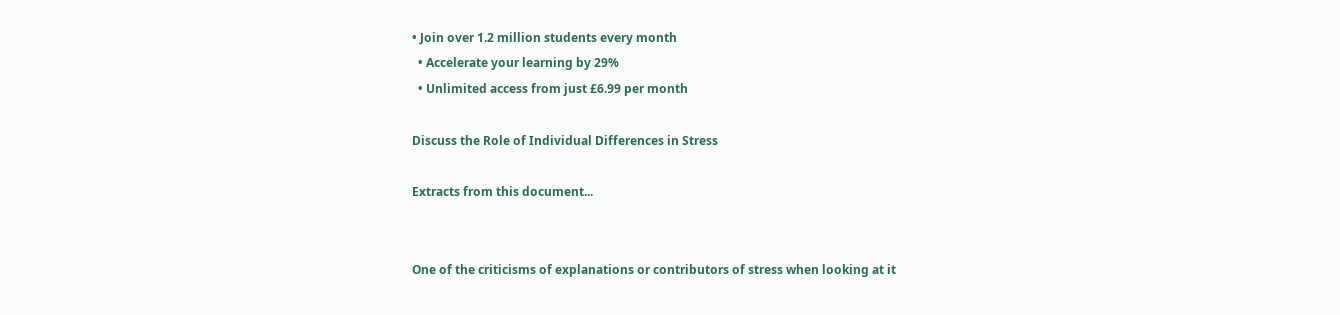• Join over 1.2 million students every month
  • Accelerate your learning by 29%
  • Unlimited access from just £6.99 per month

Discuss the Role of Individual Differences in Stress

Extracts from this document...


One of the criticisms of explanations or contributors of stress when looking at it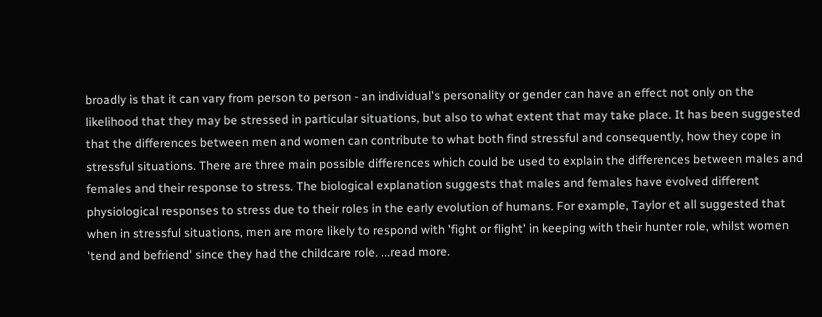broadly is that it can vary from person to person - an individual's personality or gender can have an effect not only on the likelihood that they may be stressed in particular situations, but also to what extent that may take place. It has been suggested that the differences between men and women can contribute to what both find stressful and consequently, how they cope in stressful situations. There are three main possible differences which could be used to explain the differences between males and females and their response to stress. The biological explanation suggests that males and females have evolved different physiological responses to stress due to their roles in the early evolution of humans. For example, Taylor et all suggested that when in stressful situations, men are more likely to respond with 'fight or flight' in keeping with their hunter role, whilst women 'tend and befriend' since they had the childcare role. ...read more.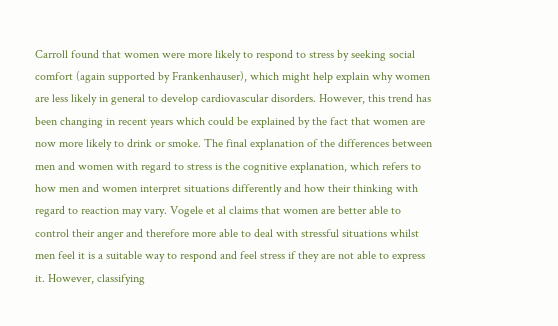Carroll found that women were more likely to respond to stress by seeking social comfort (again supported by Frankenhauser), which might help explain why women are less likely in general to develop cardiovascular disorders. However, this trend has been changing in recent years which could be explained by the fact that women are now more likely to drink or smoke. The final explanation of the differences between men and women with regard to stress is the cognitive explanation, which refers to how men and women interpret situations differently and how their thinking with regard to reaction may vary. Vogele et al claims that women are better able to control their anger and therefore more able to deal with stressful situations whilst men feel it is a suitable way to respond and feel stress if they are not able to express it. However, classifying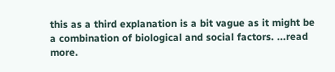this as a third explanation is a bit vague as it might be a combination of biological and social factors. ...read more.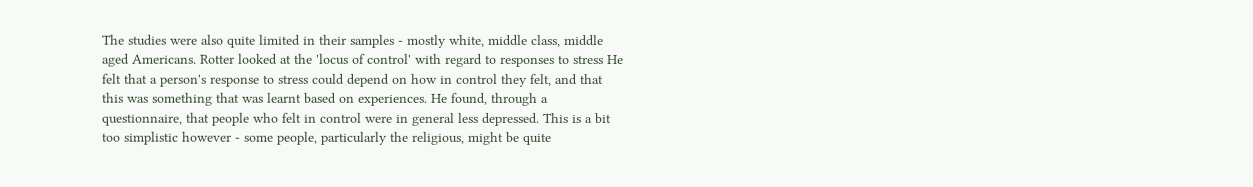The studies were also quite limited in their samples - mostly white, middle class, middle aged Americans. Rotter looked at the 'locus of control' with regard to responses to stress He felt that a person's response to stress could depend on how in control they felt, and that this was something that was learnt based on experiences. He found, through a questionnaire, that people who felt in control were in general less depressed. This is a bit too simplistic however - some people, particularly the religious, might be quite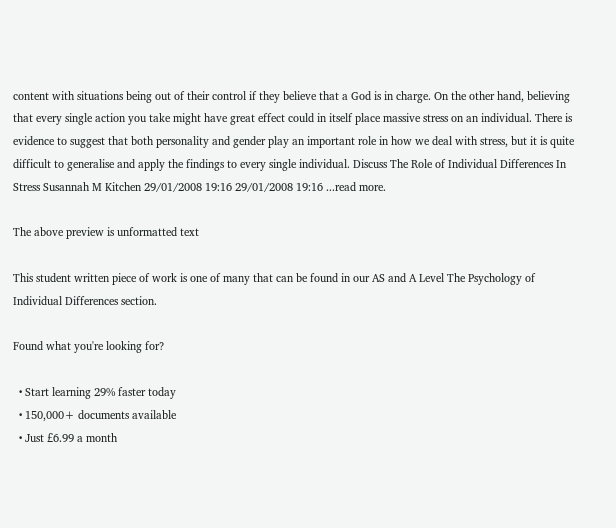content with situations being out of their control if they believe that a God is in charge. On the other hand, believing that every single action you take might have great effect could in itself place massive stress on an individual. There is evidence to suggest that both personality and gender play an important role in how we deal with stress, but it is quite difficult to generalise and apply the findings to every single individual. Discuss The Role of Individual Differences In Stress Susannah M Kitchen 29/01/2008 19:16 29/01/2008 19:16 ...read more.

The above preview is unformatted text

This student written piece of work is one of many that can be found in our AS and A Level The Psychology of Individual Differences section.

Found what you're looking for?

  • Start learning 29% faster today
  • 150,000+ documents available
  • Just £6.99 a month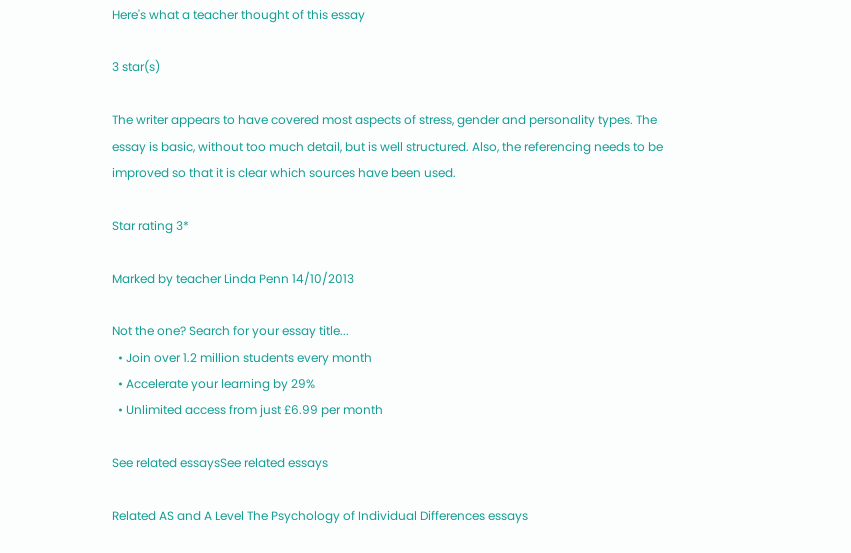Here's what a teacher thought of this essay

3 star(s)

The writer appears to have covered most aspects of stress, gender and personality types. The essay is basic, without too much detail, but is well structured. Also, the referencing needs to be improved so that it is clear which sources have been used.

Star rating 3*

Marked by teacher Linda Penn 14/10/2013

Not the one? Search for your essay title...
  • Join over 1.2 million students every month
  • Accelerate your learning by 29%
  • Unlimited access from just £6.99 per month

See related essaysSee related essays

Related AS and A Level The Psychology of Individual Differences essays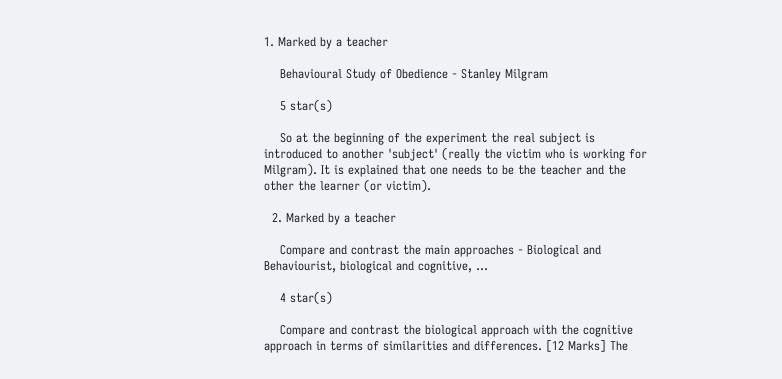1. Marked by a teacher

    Behavioural Study of Obedience - Stanley Milgram

    5 star(s)

    So at the beginning of the experiment the real subject is introduced to another 'subject' (really the victim who is working for Milgram). It is explained that one needs to be the teacher and the other the learner (or victim).

  2. Marked by a teacher

    Compare and contrast the main approaches - Biological and Behaviourist, biological and cognitive, ...

    4 star(s)

    Compare and contrast the biological approach with the cognitive approach in terms of similarities and differences. [12 Marks] The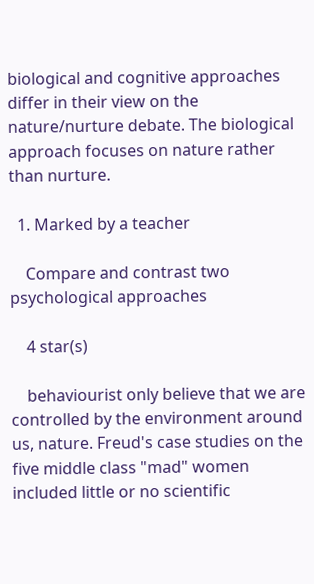biological and cognitive approaches differ in their view on the nature/nurture debate. The biological approach focuses on nature rather than nurture.

  1. Marked by a teacher

    Compare and contrast two psychological approaches

    4 star(s)

    behaviourist only believe that we are controlled by the environment around us, nature. Freud's case studies on the five middle class "mad" women included little or no scientific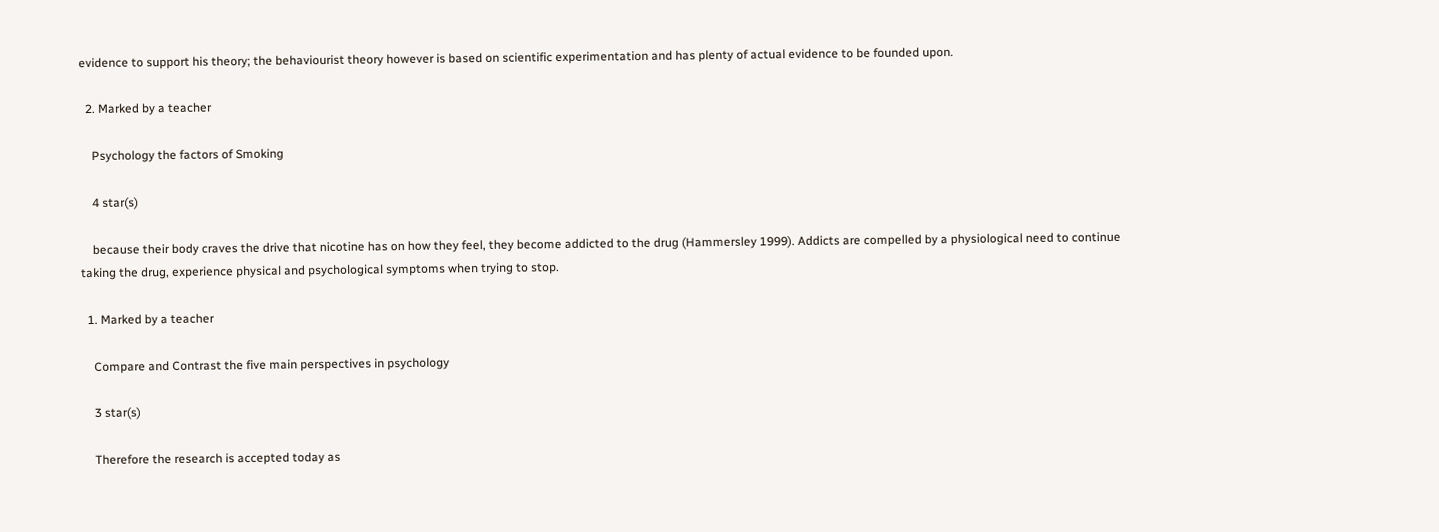evidence to support his theory; the behaviourist theory however is based on scientific experimentation and has plenty of actual evidence to be founded upon.

  2. Marked by a teacher

    Psychology the factors of Smoking

    4 star(s)

    because their body craves the drive that nicotine has on how they feel, they become addicted to the drug (Hammersley 1999). Addicts are compelled by a physiological need to continue taking the drug, experience physical and psychological symptoms when trying to stop.

  1. Marked by a teacher

    Compare and Contrast the five main perspectives in psychology

    3 star(s)

    Therefore the research is accepted today as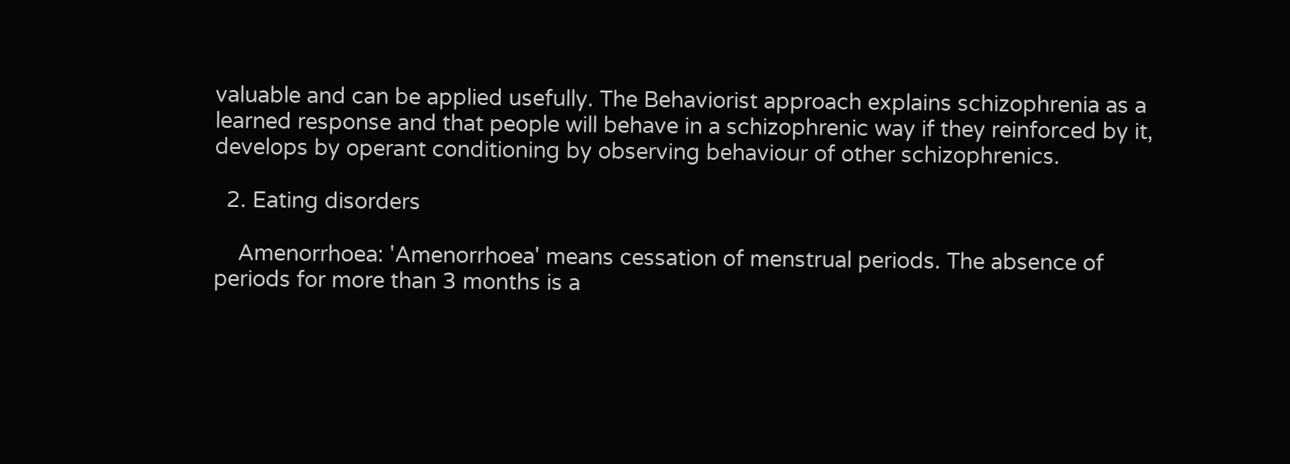valuable and can be applied usefully. The Behaviorist approach explains schizophrenia as a learned response and that people will behave in a schizophrenic way if they reinforced by it, develops by operant conditioning by observing behaviour of other schizophrenics.

  2. Eating disorders

    Amenorrhoea: 'Amenorrhoea' means cessation of menstrual periods. The absence of periods for more than 3 months is a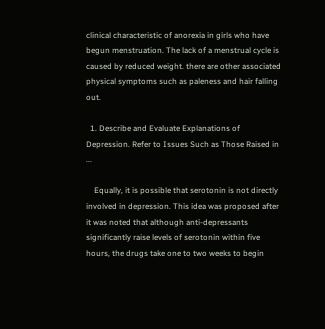clinical characteristic of anorexia in girls who have begun menstruation. The lack of a menstrual cycle is caused by reduced weight. there are other associated physical symptoms such as paleness and hair falling out.

  1. Describe and Evaluate Explanations of Depression. Refer to Issues Such as Those Raised in ...

    Equally, it is possible that serotonin is not directly involved in depression. This idea was proposed after it was noted that although anti-depressants significantly raise levels of serotonin within five hours, the drugs take one to two weeks to begin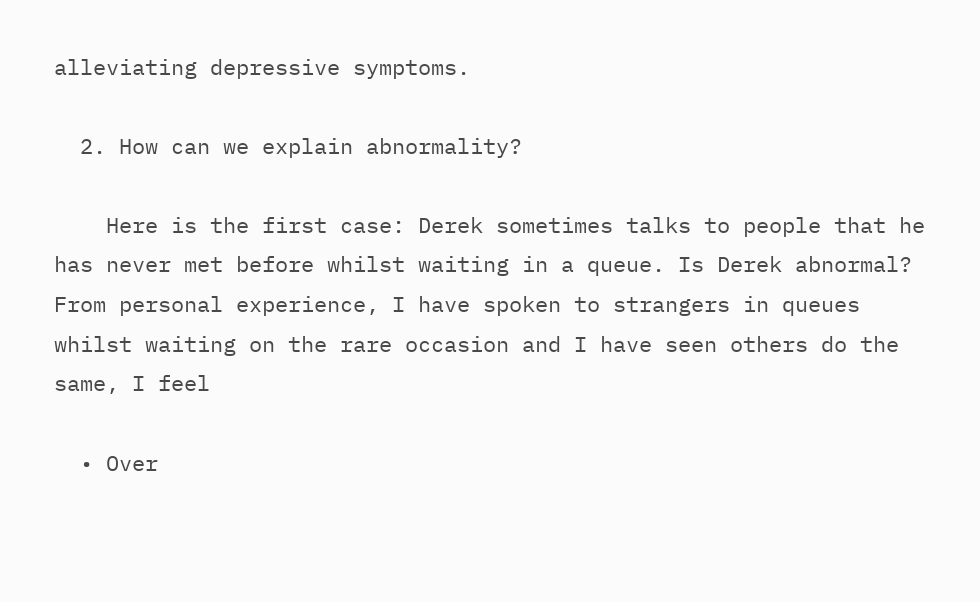alleviating depressive symptoms.

  2. How can we explain abnormality?

    Here is the first case: Derek sometimes talks to people that he has never met before whilst waiting in a queue. Is Derek abnormal? From personal experience, I have spoken to strangers in queues whilst waiting on the rare occasion and I have seen others do the same, I feel

  • Over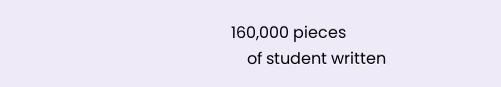160,000 pieces
    of student written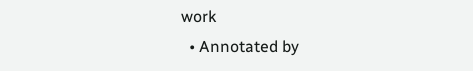work
  • Annotated by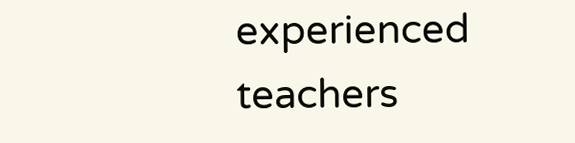experienced teachers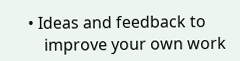• Ideas and feedback to
    improve your own work